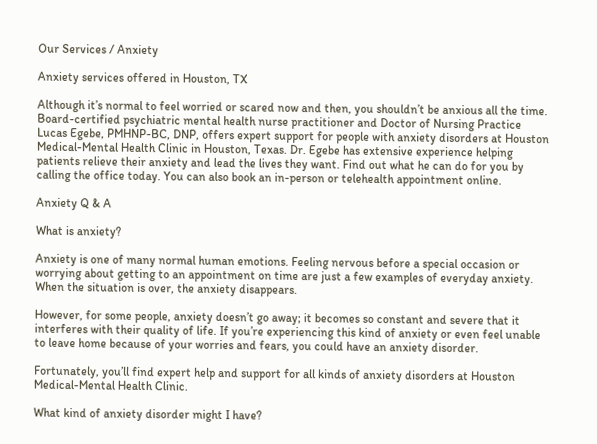Our Services / Anxiety

Anxiety services offered in Houston, TX

Although it’s normal to feel worried or scared now and then, you shouldn’t be anxious all the time. Board-certified psychiatric mental health nurse practitioner and Doctor of Nursing Practice Lucas Egebe, PMHNP-BC, DNP, offers expert support for people with anxiety disorders at Houston Medical-Mental Health Clinic in Houston, Texas. Dr. Egebe has extensive experience helping patients relieve their anxiety and lead the lives they want. Find out what he can do for you by calling the office today. You can also book an in-person or telehealth appointment online.

Anxiety Q & A

What is anxiety?

Anxiety is one of many normal human emotions. Feeling nervous before a special occasion or worrying about getting to an appointment on time are just a few examples of everyday anxiety. When the situation is over, the anxiety disappears.

However, for some people, anxiety doesn’t go away; it becomes so constant and severe that it interferes with their quality of life. If you’re experiencing this kind of anxiety or even feel unable to leave home because of your worries and fears, you could have an anxiety disorder.

Fortunately, you’ll find expert help and support for all kinds of anxiety disorders at Houston Medical-Mental Health Clinic.

What kind of anxiety disorder might I have?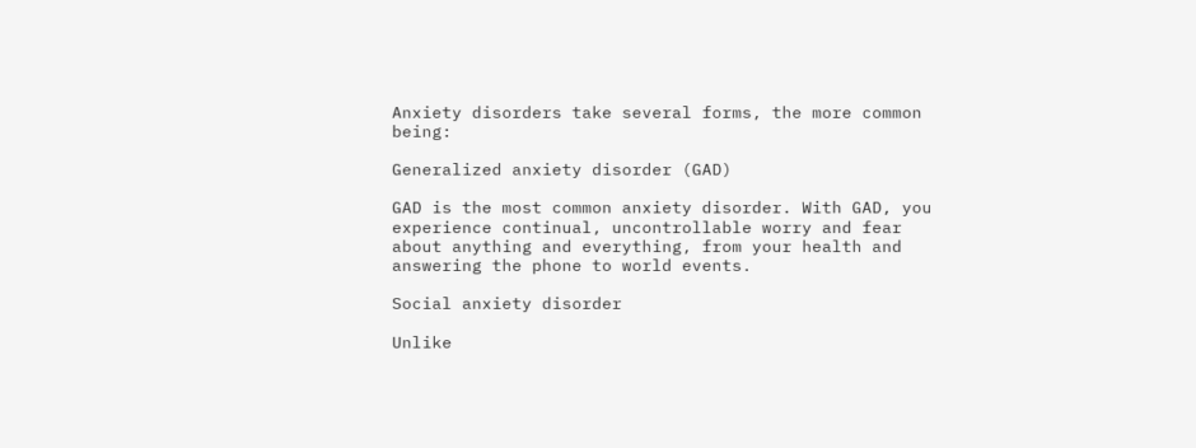Anxiety disorders take several forms, the more common being:

Generalized anxiety disorder (GAD)

GAD is the most common anxiety disorder. With GAD, you experience continual, uncontrollable worry and fear about anything and everything, from your health and answering the phone to world events.

Social anxiety disorder

Unlike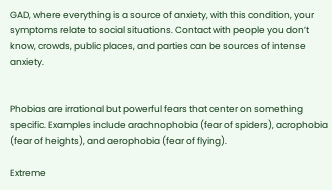GAD, where everything is a source of anxiety, with this condition, your symptoms relate to social situations. Contact with people you don’t know, crowds, public places, and parties can be sources of intense anxiety.


Phobias are irrational but powerful fears that center on something specific. Examples include arachnophobia (fear of spiders), acrophobia (fear of heights), and aerophobia (fear of flying).

Extreme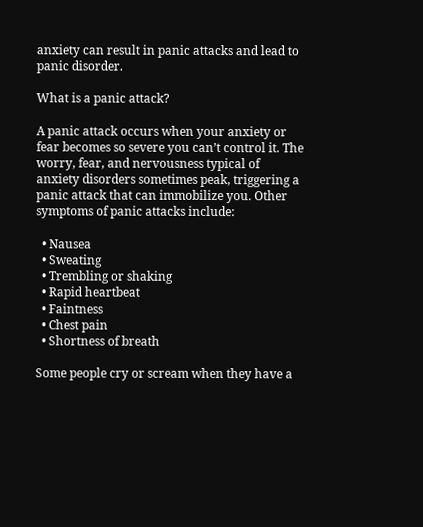anxiety can result in panic attacks and lead to panic disorder.

What is a panic attack?

A panic attack occurs when your anxiety or fear becomes so severe you can’t control it. The worry, fear, and nervousness typical of anxiety disorders sometimes peak, triggering a panic attack that can immobilize you. Other symptoms of panic attacks include:

  • Nausea
  • Sweating
  • Trembling or shaking
  • Rapid heartbeat
  • Faintness
  • Chest pain
  • Shortness of breath

Some people cry or scream when they have a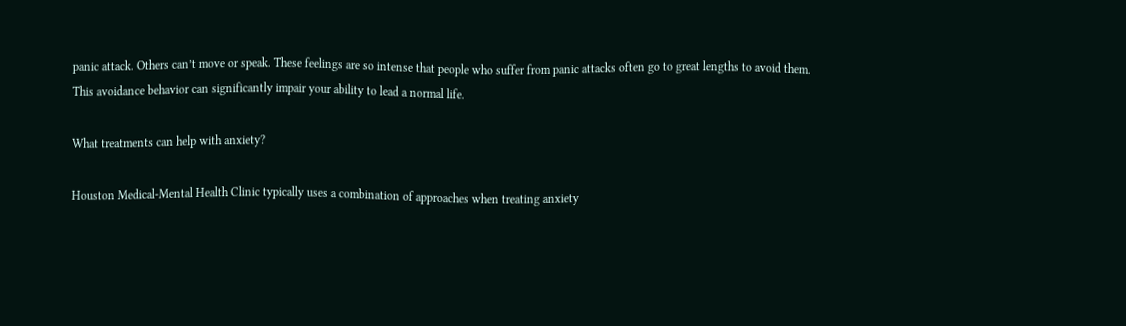panic attack. Others can’t move or speak. These feelings are so intense that people who suffer from panic attacks often go to great lengths to avoid them. This avoidance behavior can significantly impair your ability to lead a normal life.

What treatments can help with anxiety?

Houston Medical-Mental Health Clinic typically uses a combination of approaches when treating anxiety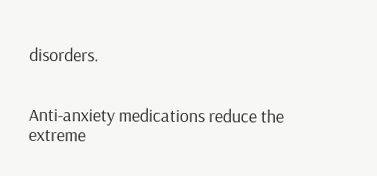disorders.


Anti-anxiety medications reduce the extreme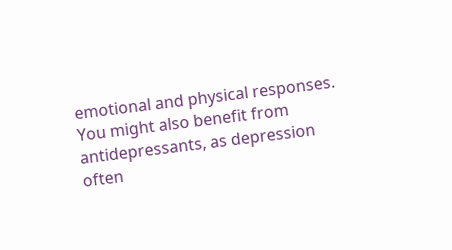emotional and physical responses. You might also benefit from antidepressants, as depression often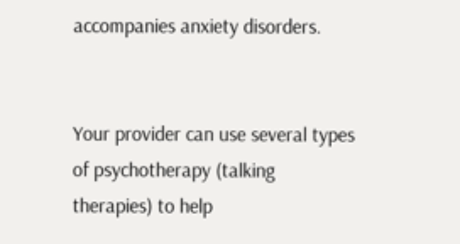accompanies anxiety disorders.


Your provider can use several types of psychotherapy (talking therapies) to help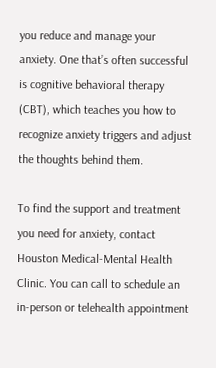you reduce and manage your anxiety. One that’s often successful is cognitive behavioral therapy (CBT), which teaches you how to recognize anxiety triggers and adjust the thoughts behind them.

To find the support and treatment you need for anxiety, contact Houston Medical-Mental Health Clinic. You can call to schedule an in-person or telehealth appointment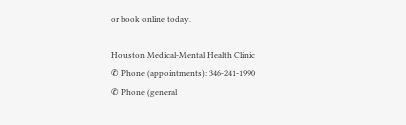or book online today.

Houston Medical-Mental Health Clinic
✆ Phone (appointments): 346-241-1990
✆ Phone (general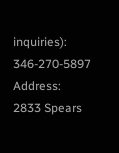inquiries): 346-270-5897
Address: 2833 Spears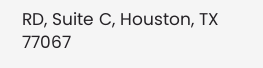RD, Suite C, Houston, TX 77067